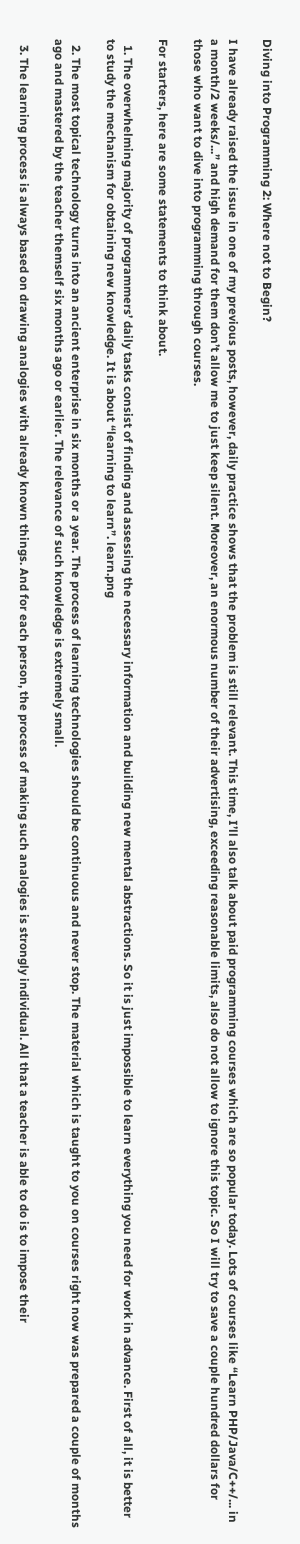Diving into Programming 2: Where not to Begin?

I have already raised the issue in one of my previous posts, however, daily practice shows that the problem is still relevant. This time, I’ll also talk about paid programming courses which are so popular today. Lots of courses like “Learn PHP/Java/C++/... in a month/2 weeks/...” and high demand for them don’t allow me to just keep silent. Moreover, an enormous number of their advertising, exceeding reasonable limits, also do not allow to ignore this topic. So I will try to save a couple hundred dollars for those who want to dive into programming through courses.

For starters, here are some statements to think about.

  1. The overwhelming majority of programmers’ daily tasks consist of finding and assessing the necessary information and building new mental abstractions. So it is just impossible to learn everything you need for work in advance. First of all, it is better to study the mechanism for obtaining new knowledge. It is about “learning to learn”. learn.png

  2. The most topical technology turns into an ancient enterprise in six months or a year. The process of learning technologies should be continuous and never stop. The material which is taught to you on courses right now was prepared a couple of months ago and mastered by the teacher themself six months ago or earlier. The relevance of such knowledge is extremely small.

  3. The learning process is always based on drawing analogies with already known things. And for each person, the process of making such analogies is strongly individual. All that a teacher is able to do is to impose their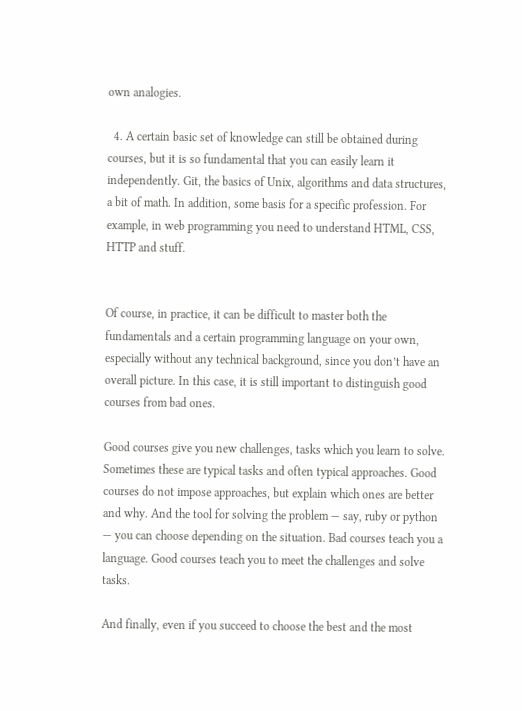own analogies.

  4. A certain basic set of knowledge can still be obtained during courses, but it is so fundamental that you can easily learn it independently. Git, the basics of Unix, algorithms and data structures, a bit of math. In addition, some basis for a specific profession. For example, in web programming you need to understand HTML, CSS, HTTP and stuff.


Of course, in practice, it can be difficult to master both the fundamentals and a certain programming language on your own, especially without any technical background, since you don’t have an overall picture. In this case, it is still important to distinguish good courses from bad ones.

Good courses give you new challenges, tasks which you learn to solve. Sometimes these are typical tasks and often typical approaches. Good courses do not impose approaches, but explain which ones are better and why. And the tool for solving the problem — say, ruby or python — you can choose depending on the situation. Bad courses teach you a language. Good courses teach you to meet the challenges and solve tasks.

And finally, even if you succeed to choose the best and the most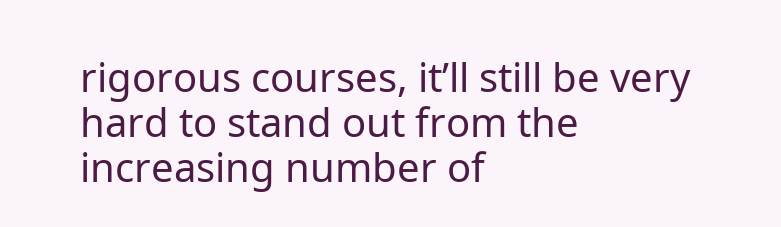rigorous courses, it’ll still be very hard to stand out from the increasing number of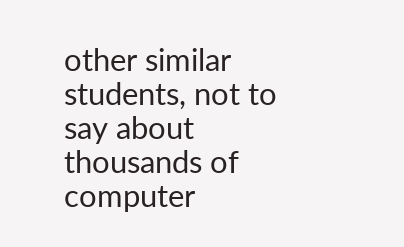other similar students, not to say about thousands of computer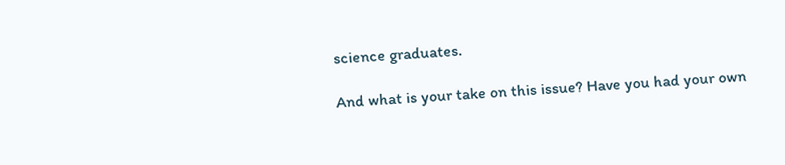science graduates.

And what is your take on this issue? Have you had your own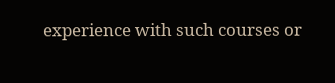experience with such courses or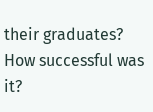their graduates? How successful was it?